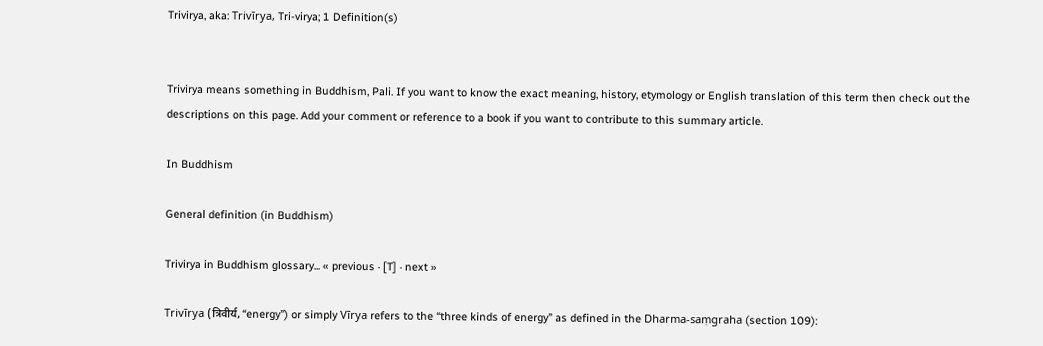Trivirya, aka: Trivīrya, Tri-virya; 1 Definition(s)


Trivirya means something in Buddhism, Pali. If you want to know the exact meaning, history, etymology or English translation of this term then check out the descriptions on this page. Add your comment or reference to a book if you want to contribute to this summary article.

In Buddhism

General definition (in Buddhism)

Trivirya in Buddhism glossary... « previous · [T] · next »

Trivīrya (त्रिवीर्य, “energy”) or simply Vīrya refers to the “three kinds of energy” as defined in the Dharma-saṃgraha (section 109):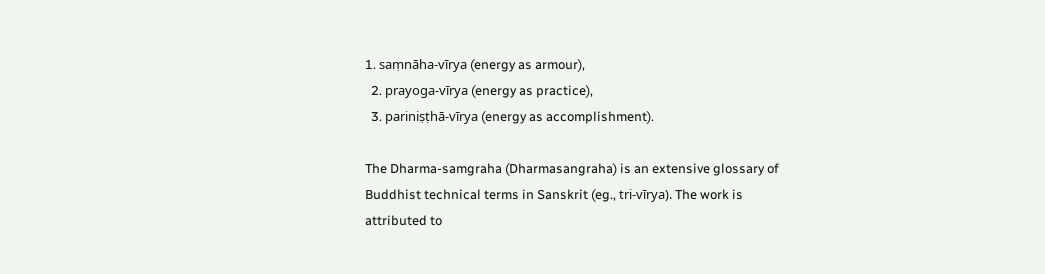1. saṃnāha-vīrya (energy as armour),
  2. prayoga-vīrya (energy as practice),
  3. pariniṣṭhā-vīrya (energy as accomplishment).

The Dharma-samgraha (Dharmasangraha) is an extensive glossary of Buddhist technical terms in Sanskrit (eg., tri-vīrya). The work is attributed to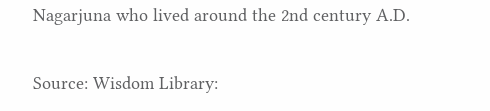Nagarjuna who lived around the 2nd century A.D.

Source: Wisdom Library: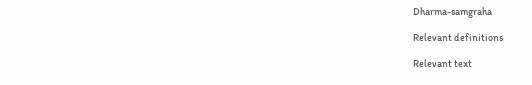Dharma-samgraha

Relevant definitions

Relevant text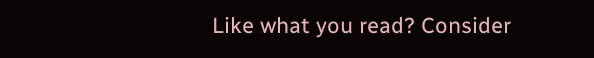Like what you read? Consider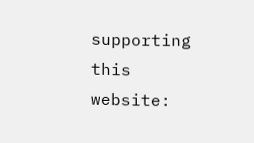supporting this website: